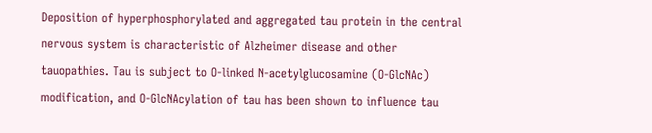Deposition of hyperphosphorylated and aggregated tau protein in the central nervous system is characteristic of Alzheimer disease and other tauopathies. Tau is subject to O-linked N-acetylglucosamine (O-GlcNAc) modification, and O-GlcNAcylation of tau has been shown to influence tau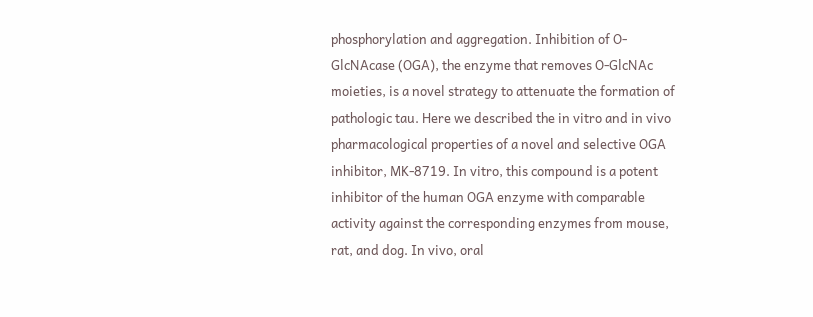phosphorylation and aggregation. Inhibition of O-GlcNAcase (OGA), the enzyme that removes O-GlcNAc moieties, is a novel strategy to attenuate the formation of pathologic tau. Here we described the in vitro and in vivo pharmacological properties of a novel and selective OGA inhibitor, MK-8719. In vitro, this compound is a potent inhibitor of the human OGA enzyme with comparable activity against the corresponding enzymes from mouse, rat, and dog. In vivo, oral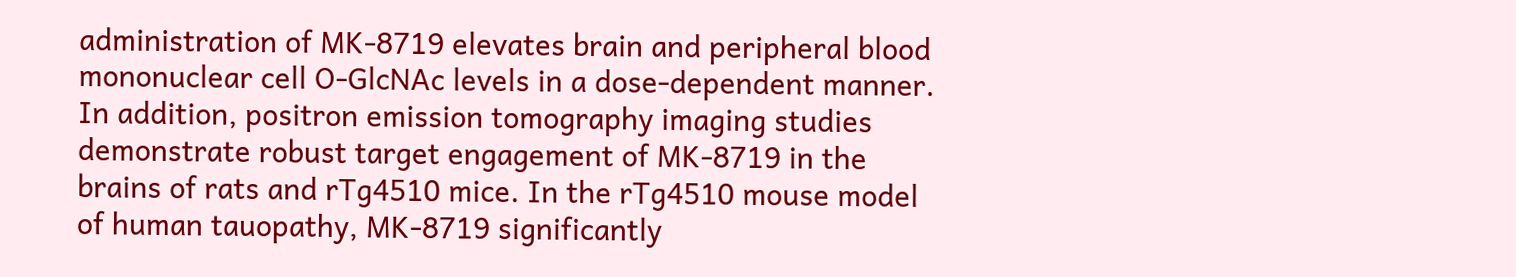administration of MK-8719 elevates brain and peripheral blood mononuclear cell O-GlcNAc levels in a dose-dependent manner. In addition, positron emission tomography imaging studies demonstrate robust target engagement of MK-8719 in the brains of rats and rTg4510 mice. In the rTg4510 mouse model of human tauopathy, MK-8719 significantly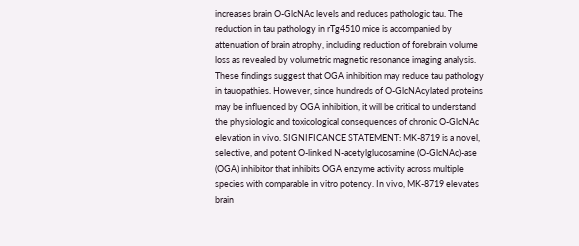increases brain O-GlcNAc levels and reduces pathologic tau. The reduction in tau pathology in rTg4510 mice is accompanied by attenuation of brain atrophy, including reduction of forebrain volume loss as revealed by volumetric magnetic resonance imaging analysis. These findings suggest that OGA inhibition may reduce tau pathology in tauopathies. However, since hundreds of O-GlcNAcylated proteins may be influenced by OGA inhibition, it will be critical to understand the physiologic and toxicological consequences of chronic O-GlcNAc elevation in vivo. SIGNIFICANCE STATEMENT: MK-8719 is a novel, selective, and potent O-linked N-acetylglucosamine (O-GlcNAc)-ase (OGA) inhibitor that inhibits OGA enzyme activity across multiple species with comparable in vitro potency. In vivo, MK-8719 elevates brain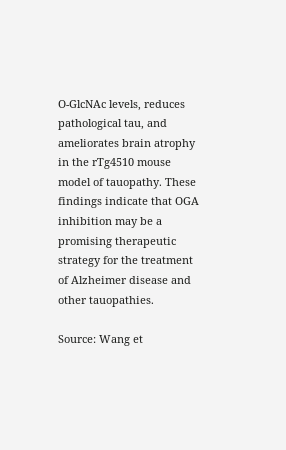O-GlcNAc levels, reduces pathological tau, and ameliorates brain atrophy in the rTg4510 mouse model of tauopathy. These findings indicate that OGA inhibition may be a promising therapeutic strategy for the treatment of Alzheimer disease and other tauopathies.

Source: Wang et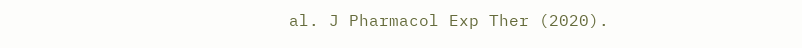al. J Pharmacol Exp Ther (2020).